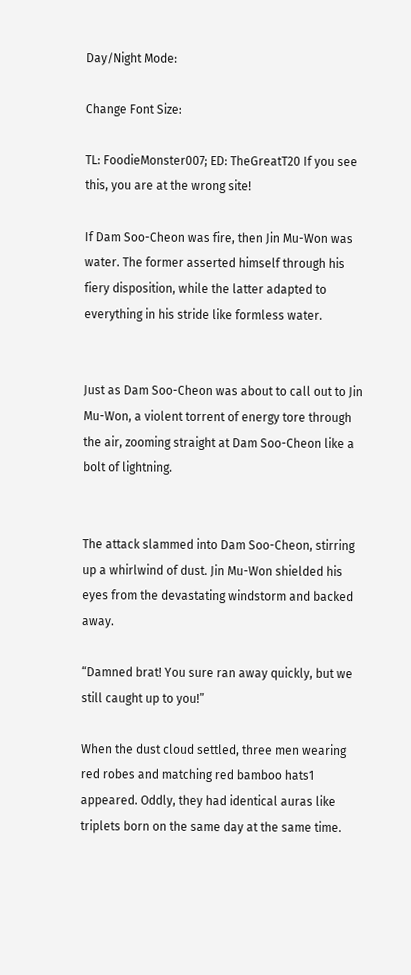Day/Night Mode:

Change Font Size:

TL: FoodieMonster007; ED: TheGreatT20 If you see this, you are at the wrong site!

If Dam Soo-Cheon was fire, then Jin Mu-Won was water. The former asserted himself through his fiery disposition, while the latter adapted to everything in his stride like formless water.


Just as Dam Soo-Cheon was about to call out to Jin Mu-Won, a violent torrent of energy tore through the air, zooming straight at Dam Soo-Cheon like a bolt of lightning.


The attack slammed into Dam Soo-Cheon, stirring up a whirlwind of dust. Jin Mu-Won shielded his eyes from the devastating windstorm and backed away.

“Damned brat! You sure ran away quickly, but we still caught up to you!”

When the dust cloud settled, three men wearing red robes and matching red bamboo hats1 appeared. Oddly, they had identical auras like triplets born on the same day at the same time.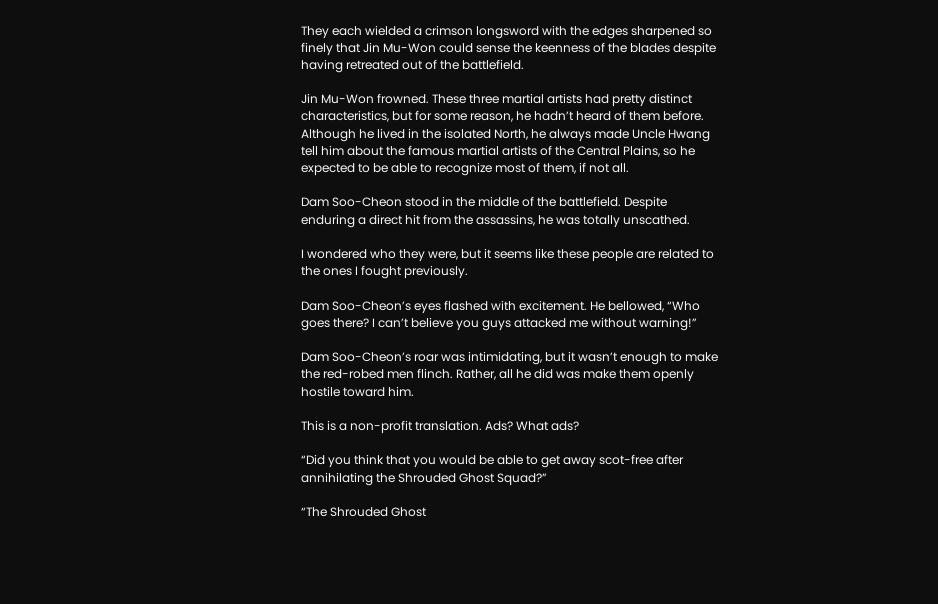They each wielded a crimson longsword with the edges sharpened so finely that Jin Mu-Won could sense the keenness of the blades despite having retreated out of the battlefield.

Jin Mu-Won frowned. These three martial artists had pretty distinct characteristics, but for some reason, he hadn’t heard of them before. Although he lived in the isolated North, he always made Uncle Hwang tell him about the famous martial artists of the Central Plains, so he expected to be able to recognize most of them, if not all.

Dam Soo-Cheon stood in the middle of the battlefield. Despite enduring a direct hit from the assassins, he was totally unscathed.

I wondered who they were, but it seems like these people are related to the ones I fought previously.

Dam Soo-Cheon’s eyes flashed with excitement. He bellowed, “Who goes there? I can’t believe you guys attacked me without warning!”

Dam Soo-Cheon’s roar was intimidating, but it wasn’t enough to make the red-robed men flinch. Rather, all he did was make them openly hostile toward him.

This is a non-profit translation. Ads? What ads?

“Did you think that you would be able to get away scot-free after annihilating the Shrouded Ghost Squad?”

“The Shrouded Ghost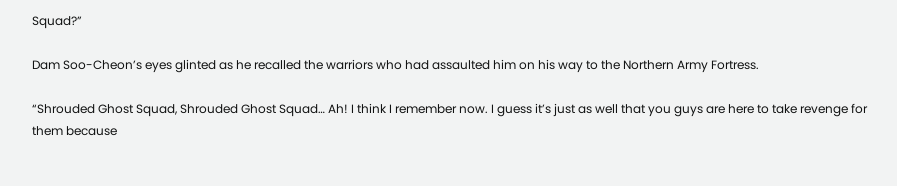Squad?”

Dam Soo-Cheon’s eyes glinted as he recalled the warriors who had assaulted him on his way to the Northern Army Fortress.

“Shrouded Ghost Squad, Shrouded Ghost Squad… Ah! I think I remember now. I guess it’s just as well that you guys are here to take revenge for them because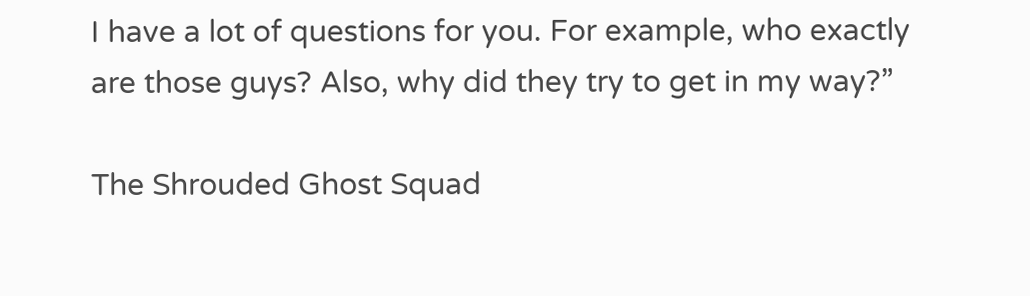I have a lot of questions for you. For example, who exactly are those guys? Also, why did they try to get in my way?”

The Shrouded Ghost Squad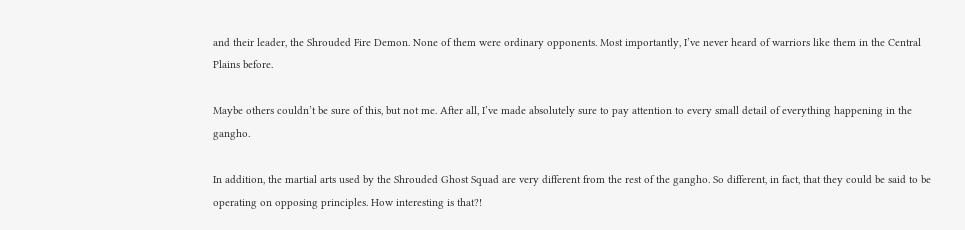and their leader, the Shrouded Fire Demon. None of them were ordinary opponents. Most importantly, I’ve never heard of warriors like them in the Central Plains before.

Maybe others couldn’t be sure of this, but not me. After all, I’ve made absolutely sure to pay attention to every small detail of everything happening in the gangho.

In addition, the martial arts used by the Shrouded Ghost Squad are very different from the rest of the gangho. So different, in fact, that they could be said to be operating on opposing principles. How interesting is that?!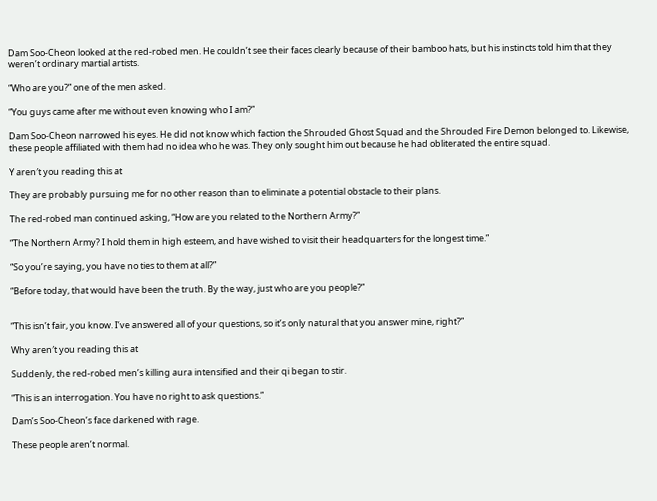Dam Soo-Cheon looked at the red-robed men. He couldn’t see their faces clearly because of their bamboo hats, but his instincts told him that they weren’t ordinary martial artists.

“Who are you?” one of the men asked.

“You guys came after me without even knowing who I am?”

Dam Soo-Cheon narrowed his eyes. He did not know which faction the Shrouded Ghost Squad and the Shrouded Fire Demon belonged to. Likewise, these people affiliated with them had no idea who he was. They only sought him out because he had obliterated the entire squad.

Y aren′t you reading this at

They are probably pursuing me for no other reason than to eliminate a potential obstacle to their plans.

The red-robed man continued asking, “How are you related to the Northern Army?”

“The Northern Army? I hold them in high esteem, and have wished to visit their headquarters for the longest time.”

“So you’re saying, you have no ties to them at all?”

“Before today, that would have been the truth. By the way, just who are you people?”


“This isn’t fair, you know. I’ve answered all of your questions, so it’s only natural that you answer mine, right?”

Why aren′t you reading this at

Suddenly, the red-robed men’s killing aura intensified and their qi began to stir.

“This is an interrogation. You have no right to ask questions.”

Dam’s Soo-Cheon’s face darkened with rage.

These people aren’t normal.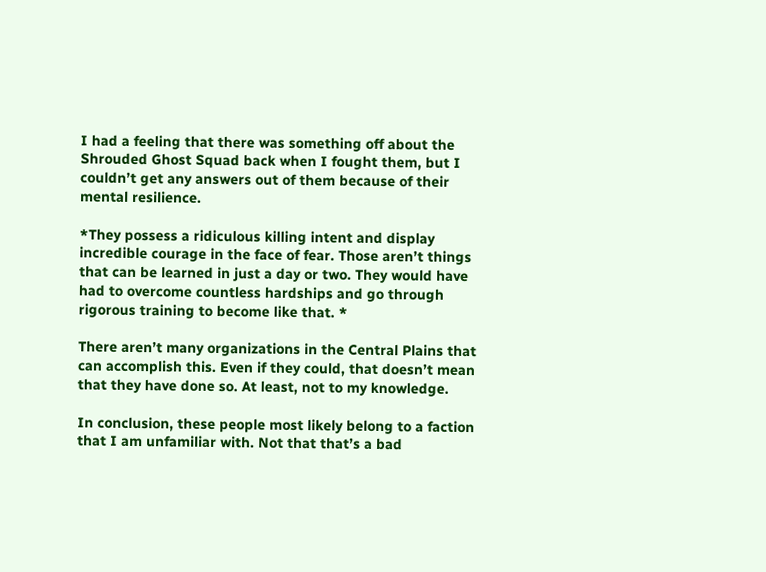I had a feeling that there was something off about the Shrouded Ghost Squad back when I fought them, but I couldn’t get any answers out of them because of their mental resilience.

*They possess a ridiculous killing intent and display incredible courage in the face of fear. Those aren’t things that can be learned in just a day or two. They would have had to overcome countless hardships and go through rigorous training to become like that. *

There aren’t many organizations in the Central Plains that can accomplish this. Even if they could, that doesn’t mean that they have done so. At least, not to my knowledge.

In conclusion, these people most likely belong to a faction that I am unfamiliar with. Not that that’s a bad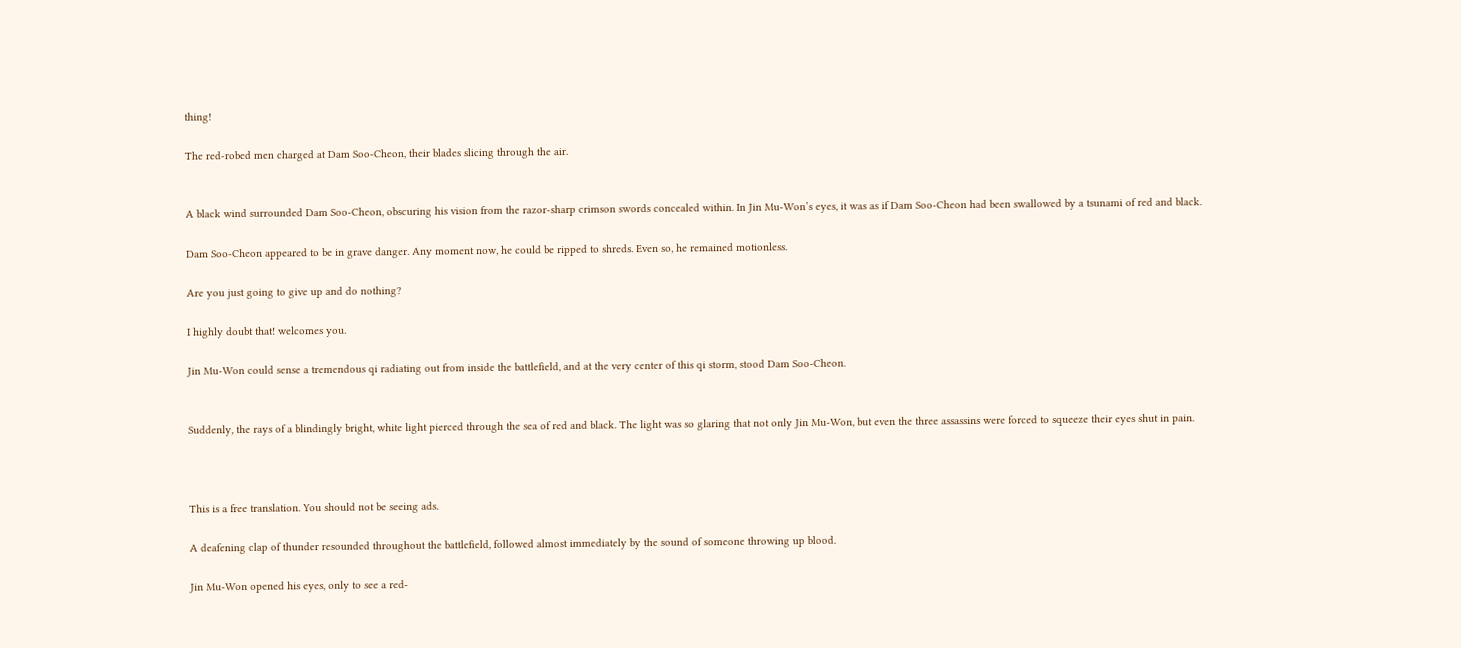thing!

The red-robed men charged at Dam Soo-Cheon, their blades slicing through the air.


A black wind surrounded Dam Soo-Cheon, obscuring his vision from the razor-sharp crimson swords concealed within. In Jin Mu-Won’s eyes, it was as if Dam Soo-Cheon had been swallowed by a tsunami of red and black.

Dam Soo-Cheon appeared to be in grave danger. Any moment now, he could be ripped to shreds. Even so, he remained motionless.

Are you just going to give up and do nothing?

I highly doubt that! welcomes you.

Jin Mu-Won could sense a tremendous qi radiating out from inside the battlefield, and at the very center of this qi storm, stood Dam Soo-Cheon.


Suddenly, the rays of a blindingly bright, white light pierced through the sea of red and black. The light was so glaring that not only Jin Mu-Won, but even the three assassins were forced to squeeze their eyes shut in pain.



This is a free translation. You should not be seeing ads.

A deafening clap of thunder resounded throughout the battlefield, followed almost immediately by the sound of someone throwing up blood.

Jin Mu-Won opened his eyes, only to see a red-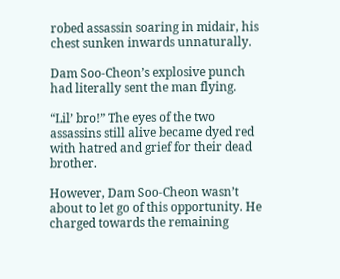robed assassin soaring in midair, his chest sunken inwards unnaturally.

Dam Soo-Cheon’s explosive punch had literally sent the man flying.

“Lil’ bro!” The eyes of the two assassins still alive became dyed red with hatred and grief for their dead brother.

However, Dam Soo-Cheon wasn’t about to let go of this opportunity. He charged towards the remaining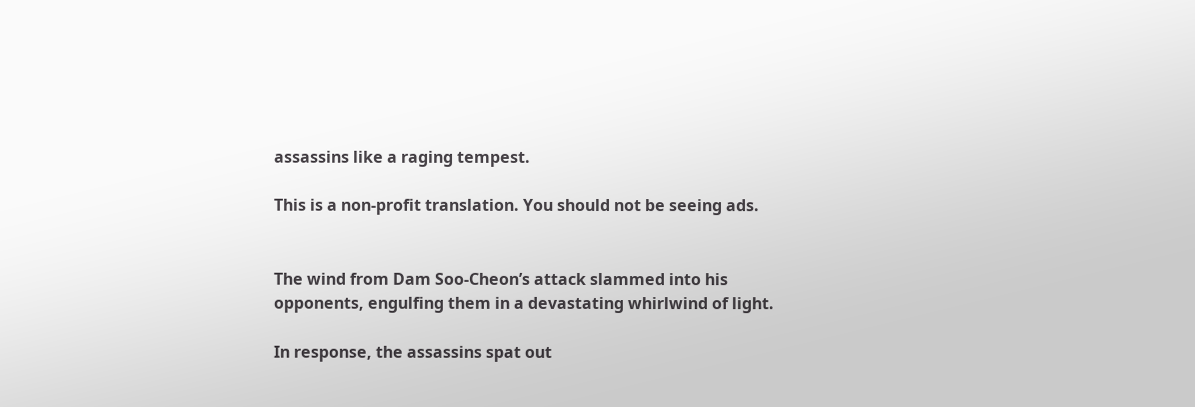assassins like a raging tempest.

This is a non-profit translation. You should not be seeing ads.


The wind from Dam Soo-Cheon’s attack slammed into his opponents, engulfing them in a devastating whirlwind of light.

In response, the assassins spat out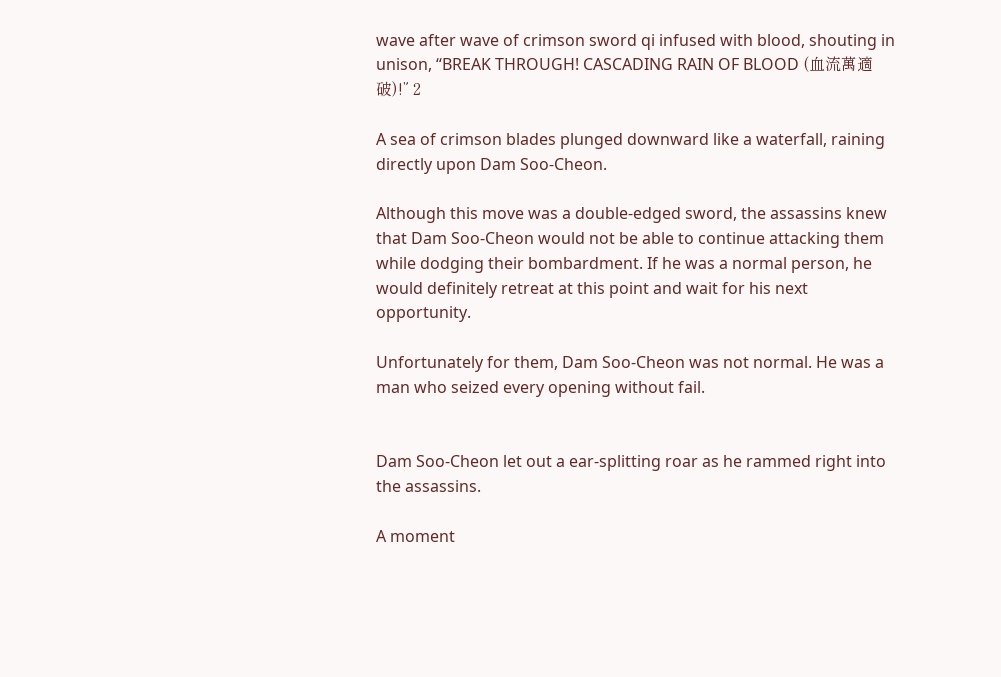wave after wave of crimson sword qi infused with blood, shouting in unison, “BREAK THROUGH! CASCADING RAIN OF BLOOD (血流萬適破)!” 2

A sea of crimson blades plunged downward like a waterfall, raining directly upon Dam Soo-Cheon.

Although this move was a double-edged sword, the assassins knew that Dam Soo-Cheon would not be able to continue attacking them while dodging their bombardment. If he was a normal person, he would definitely retreat at this point and wait for his next opportunity.

Unfortunately for them, Dam Soo-Cheon was not normal. He was a man who seized every opening without fail.


Dam Soo-Cheon let out a ear-splitting roar as he rammed right into the assassins.

A moment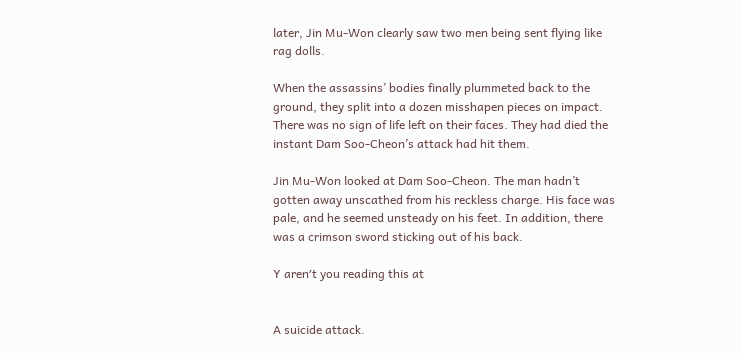later, Jin Mu-Won clearly saw two men being sent flying like rag dolls.

When the assassins’ bodies finally plummeted back to the ground, they split into a dozen misshapen pieces on impact. There was no sign of life left on their faces. They had died the instant Dam Soo-Cheon’s attack had hit them.

Jin Mu-Won looked at Dam Soo-Cheon. The man hadn’t gotten away unscathed from his reckless charge. His face was pale, and he seemed unsteady on his feet. In addition, there was a crimson sword sticking out of his back.

Y aren′t you reading this at


A suicide attack.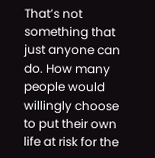That’s not something that just anyone can do. How many people would willingly choose to put their own life at risk for the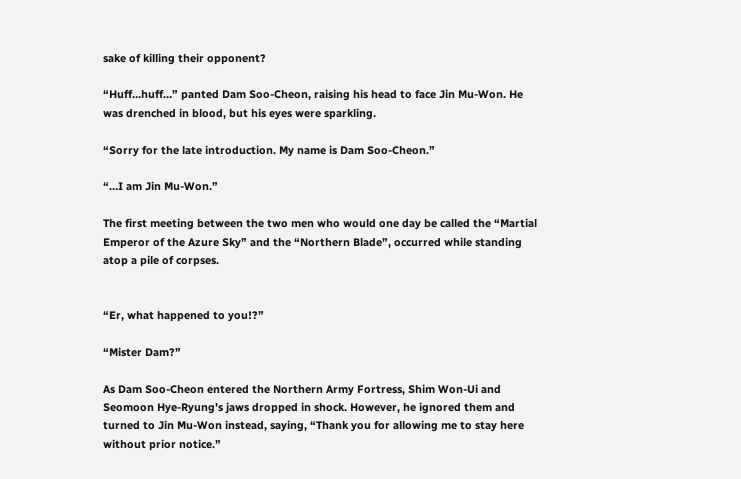sake of killing their opponent?

“Huff…huff…” panted Dam Soo-Cheon, raising his head to face Jin Mu-Won. He was drenched in blood, but his eyes were sparkling.

“Sorry for the late introduction. My name is Dam Soo-Cheon.”

“…I am Jin Mu-Won.”

The first meeting between the two men who would one day be called the “Martial Emperor of the Azure Sky” and the “Northern Blade”, occurred while standing atop a pile of corpses.


“Er, what happened to you!?”

“Mister Dam?”

As Dam Soo-Cheon entered the Northern Army Fortress, Shim Won-Ui and Seomoon Hye-Ryung’s jaws dropped in shock. However, he ignored them and turned to Jin Mu-Won instead, saying, “Thank you for allowing me to stay here without prior notice.”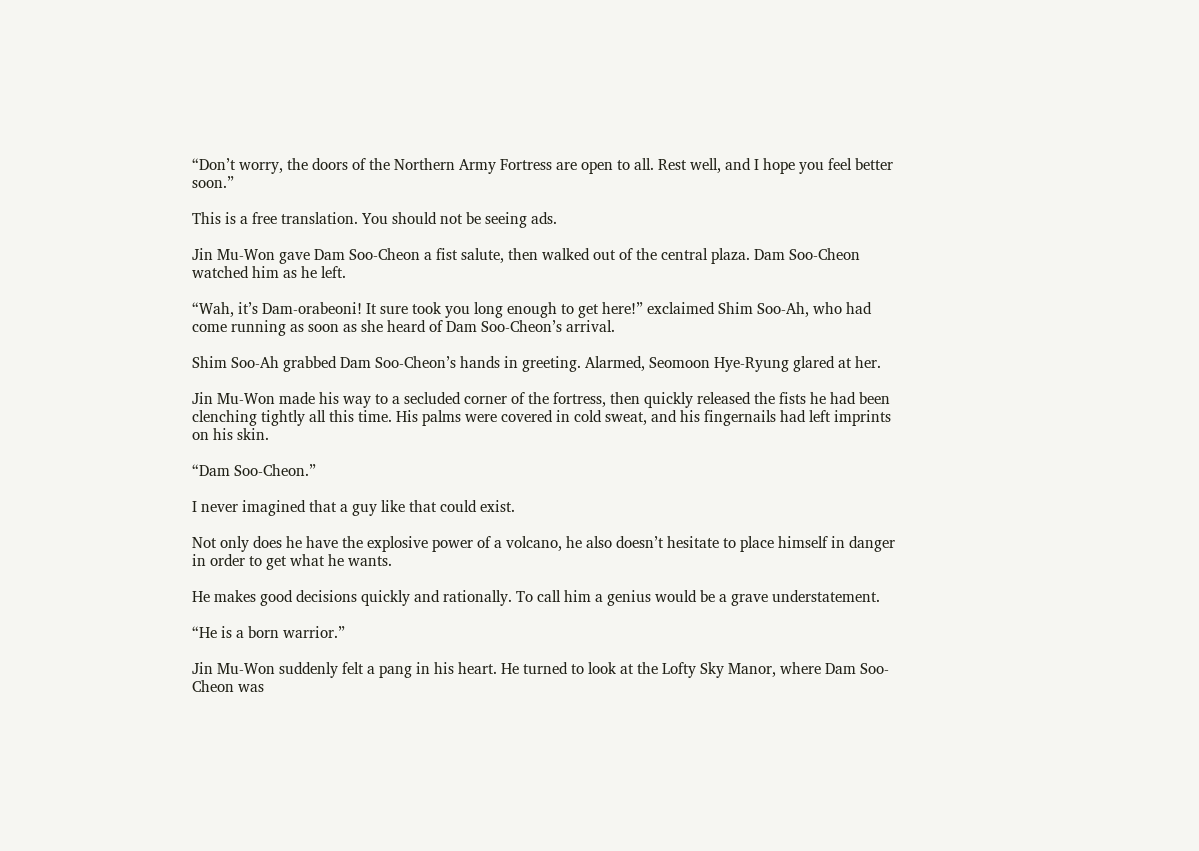“Don’t worry, the doors of the Northern Army Fortress are open to all. Rest well, and I hope you feel better soon.”

This is a free translation. You should not be seeing ads.

Jin Mu-Won gave Dam Soo-Cheon a fist salute, then walked out of the central plaza. Dam Soo-Cheon watched him as he left.

“Wah, it’s Dam-orabeoni! It sure took you long enough to get here!” exclaimed Shim Soo-Ah, who had come running as soon as she heard of Dam Soo-Cheon’s arrival.

Shim Soo-Ah grabbed Dam Soo-Cheon’s hands in greeting. Alarmed, Seomoon Hye-Ryung glared at her.

Jin Mu-Won made his way to a secluded corner of the fortress, then quickly released the fists he had been clenching tightly all this time. His palms were covered in cold sweat, and his fingernails had left imprints on his skin.

“Dam Soo-Cheon.”

I never imagined that a guy like that could exist.

Not only does he have the explosive power of a volcano, he also doesn’t hesitate to place himself in danger in order to get what he wants.

He makes good decisions quickly and rationally. To call him a genius would be a grave understatement.

“He is a born warrior.”

Jin Mu-Won suddenly felt a pang in his heart. He turned to look at the Lofty Sky Manor, where Dam Soo-Cheon was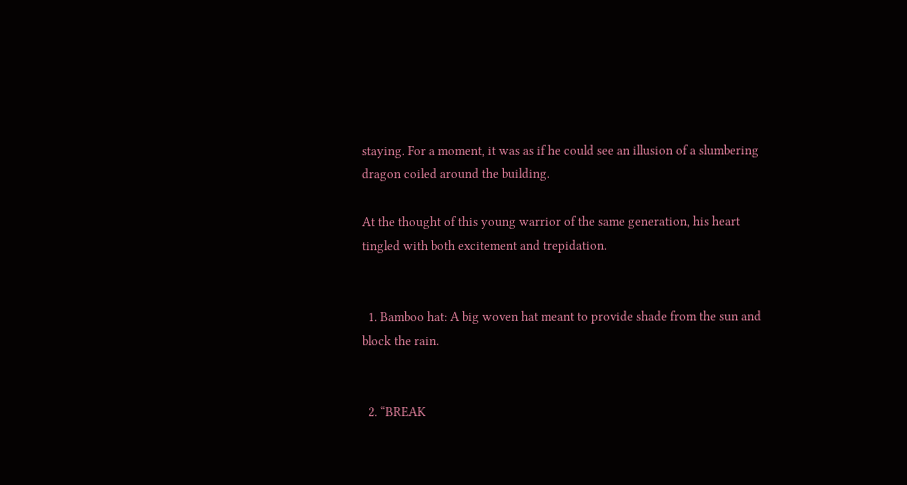staying. For a moment, it was as if he could see an illusion of a slumbering dragon coiled around the building.

At the thought of this young warrior of the same generation, his heart tingled with both excitement and trepidation.


  1. Bamboo hat: A big woven hat meant to provide shade from the sun and block the rain.


  2. “BREAK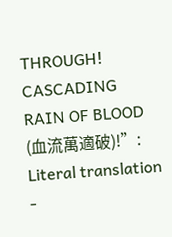THROUGH! CASCADING RAIN OF BLOOD (血流萬適破)!”: Literal translation -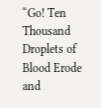“Go! Ten Thousand Droplets of Blood Erode and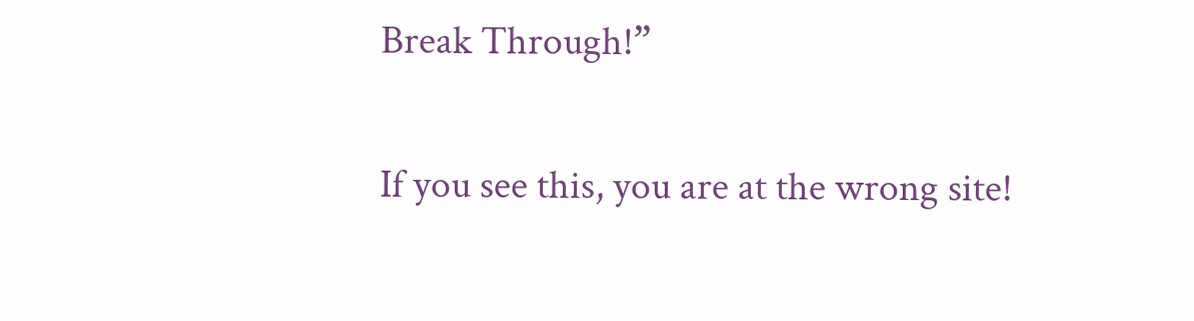Break Through!”

If you see this, you are at the wrong site!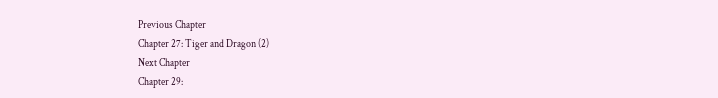Previous Chapter
Chapter 27: Tiger and Dragon (2)
Next Chapter
Chapter 29: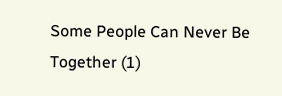Some People Can Never Be Together (1)